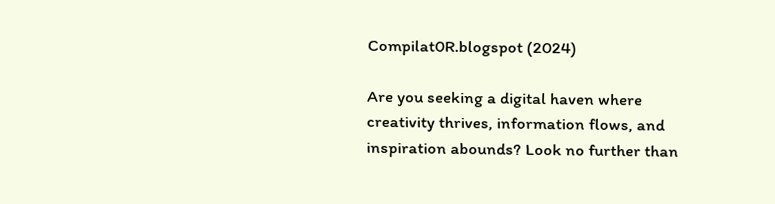Compilat0R.blogspot (2024)

Are you seeking a digital haven where creativity thrives, information flows, and inspiration abounds? Look no further than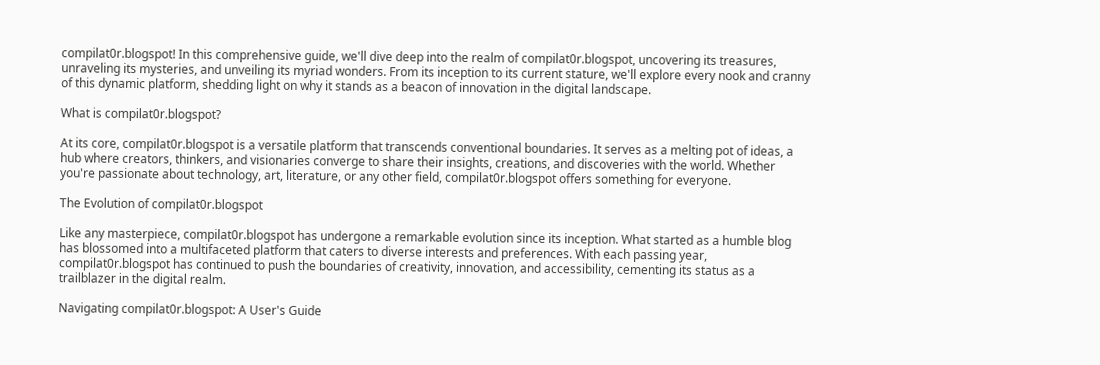compilat0r.blogspot! In this comprehensive guide, we'll dive deep into the realm of compilat0r.blogspot, uncovering its treasures, unraveling its mysteries, and unveiling its myriad wonders. From its inception to its current stature, we'll explore every nook and cranny of this dynamic platform, shedding light on why it stands as a beacon of innovation in the digital landscape.

What is compilat0r.blogspot?

At its core, compilat0r.blogspot is a versatile platform that transcends conventional boundaries. It serves as a melting pot of ideas, a hub where creators, thinkers, and visionaries converge to share their insights, creations, and discoveries with the world. Whether you're passionate about technology, art, literature, or any other field, compilat0r.blogspot offers something for everyone.

The Evolution of compilat0r.blogspot

Like any masterpiece, compilat0r.blogspot has undergone a remarkable evolution since its inception. What started as a humble blog has blossomed into a multifaceted platform that caters to diverse interests and preferences. With each passing year, compilat0r.blogspot has continued to push the boundaries of creativity, innovation, and accessibility, cementing its status as a trailblazer in the digital realm.

Navigating compilat0r.blogspot: A User's Guide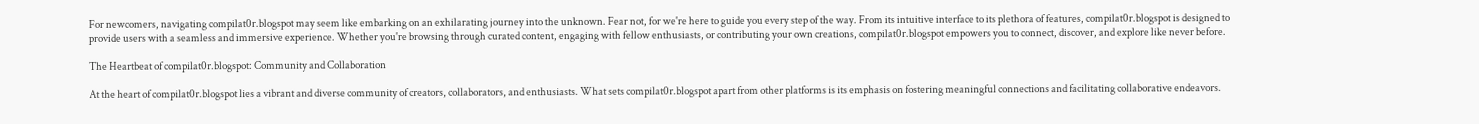For newcomers, navigating compilat0r.blogspot may seem like embarking on an exhilarating journey into the unknown. Fear not, for we're here to guide you every step of the way. From its intuitive interface to its plethora of features, compilat0r.blogspot is designed to provide users with a seamless and immersive experience. Whether you're browsing through curated content, engaging with fellow enthusiasts, or contributing your own creations, compilat0r.blogspot empowers you to connect, discover, and explore like never before.

The Heartbeat of compilat0r.blogspot: Community and Collaboration

At the heart of compilat0r.blogspot lies a vibrant and diverse community of creators, collaborators, and enthusiasts. What sets compilat0r.blogspot apart from other platforms is its emphasis on fostering meaningful connections and facilitating collaborative endeavors.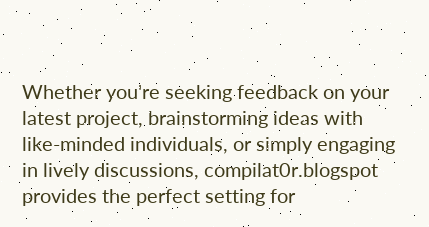Whether you're seeking feedback on your latest project, brainstorming ideas with like-minded individuals, or simply engaging in lively discussions, compilat0r.blogspot provides the perfect setting for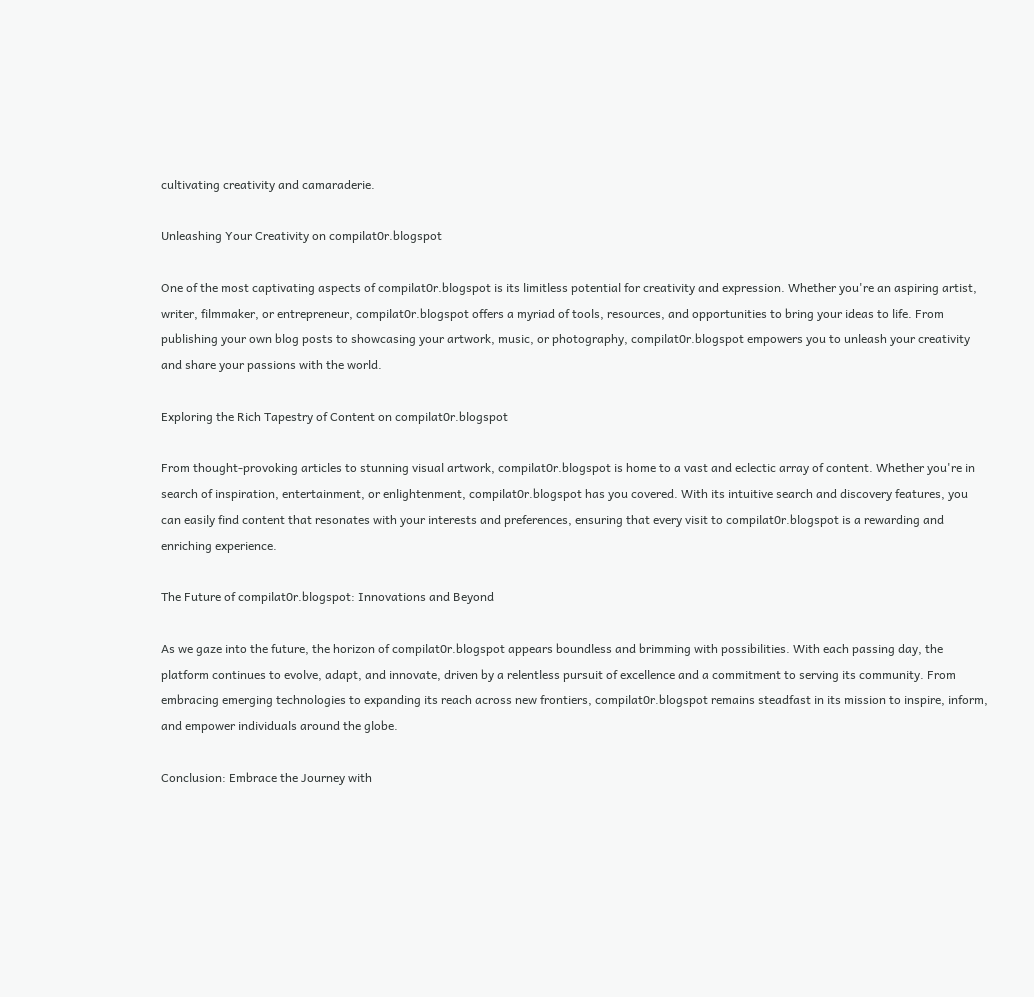cultivating creativity and camaraderie.

Unleashing Your Creativity on compilat0r.blogspot

One of the most captivating aspects of compilat0r.blogspot is its limitless potential for creativity and expression. Whether you're an aspiring artist, writer, filmmaker, or entrepreneur, compilat0r.blogspot offers a myriad of tools, resources, and opportunities to bring your ideas to life. From publishing your own blog posts to showcasing your artwork, music, or photography, compilat0r.blogspot empowers you to unleash your creativity and share your passions with the world.

Exploring the Rich Tapestry of Content on compilat0r.blogspot

From thought-provoking articles to stunning visual artwork, compilat0r.blogspot is home to a vast and eclectic array of content. Whether you're in search of inspiration, entertainment, or enlightenment, compilat0r.blogspot has you covered. With its intuitive search and discovery features, you can easily find content that resonates with your interests and preferences, ensuring that every visit to compilat0r.blogspot is a rewarding and enriching experience.

The Future of compilat0r.blogspot: Innovations and Beyond

As we gaze into the future, the horizon of compilat0r.blogspot appears boundless and brimming with possibilities. With each passing day, the platform continues to evolve, adapt, and innovate, driven by a relentless pursuit of excellence and a commitment to serving its community. From embracing emerging technologies to expanding its reach across new frontiers, compilat0r.blogspot remains steadfast in its mission to inspire, inform, and empower individuals around the globe.

Conclusion: Embrace the Journey with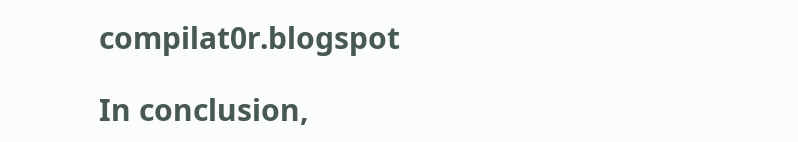compilat0r.blogspot

In conclusion,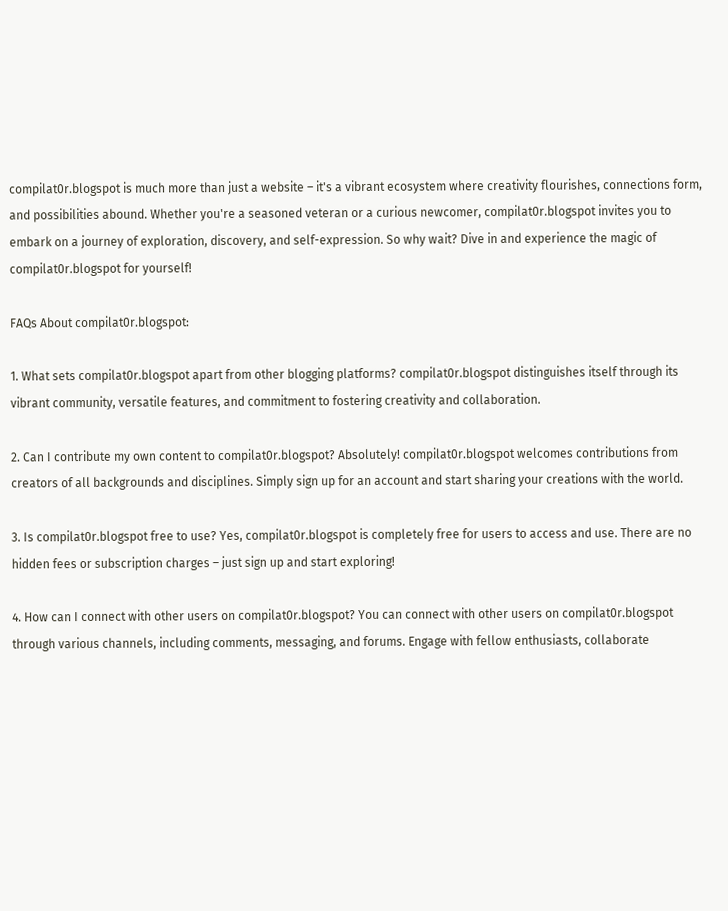compilat0r.blogspot is much more than just a website – it's a vibrant ecosystem where creativity flourishes, connections form, and possibilities abound. Whether you're a seasoned veteran or a curious newcomer, compilat0r.blogspot invites you to embark on a journey of exploration, discovery, and self-expression. So why wait? Dive in and experience the magic of compilat0r.blogspot for yourself!

FAQs About compilat0r.blogspot:

1. What sets compilat0r.blogspot apart from other blogging platforms? compilat0r.blogspot distinguishes itself through its vibrant community, versatile features, and commitment to fostering creativity and collaboration.

2. Can I contribute my own content to compilat0r.blogspot? Absolutely! compilat0r.blogspot welcomes contributions from creators of all backgrounds and disciplines. Simply sign up for an account and start sharing your creations with the world.

3. Is compilat0r.blogspot free to use? Yes, compilat0r.blogspot is completely free for users to access and use. There are no hidden fees or subscription charges – just sign up and start exploring!

4. How can I connect with other users on compilat0r.blogspot? You can connect with other users on compilat0r.blogspot through various channels, including comments, messaging, and forums. Engage with fellow enthusiasts, collaborate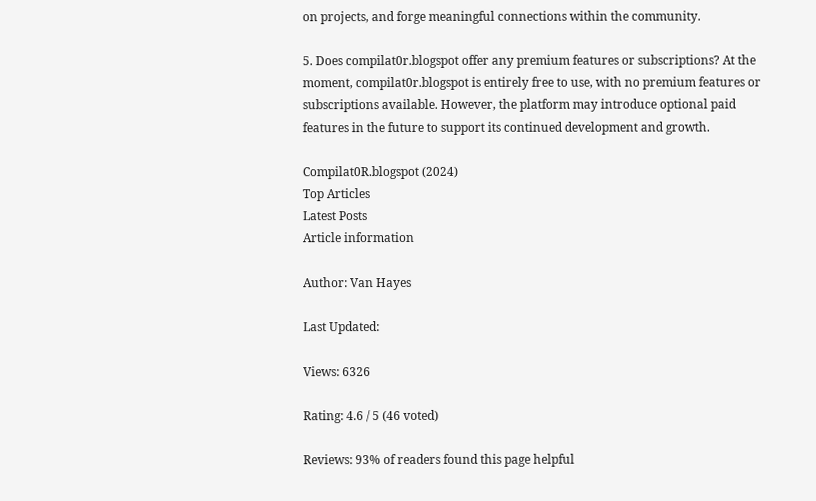on projects, and forge meaningful connections within the community.

5. Does compilat0r.blogspot offer any premium features or subscriptions? At the moment, compilat0r.blogspot is entirely free to use, with no premium features or subscriptions available. However, the platform may introduce optional paid features in the future to support its continued development and growth.

Compilat0R.blogspot (2024)
Top Articles
Latest Posts
Article information

Author: Van Hayes

Last Updated:

Views: 6326

Rating: 4.6 / 5 (46 voted)

Reviews: 93% of readers found this page helpful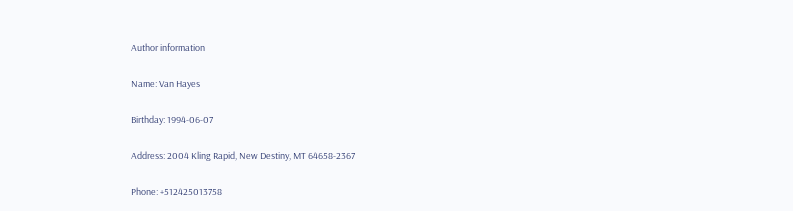Author information

Name: Van Hayes

Birthday: 1994-06-07

Address: 2004 Kling Rapid, New Destiny, MT 64658-2367

Phone: +512425013758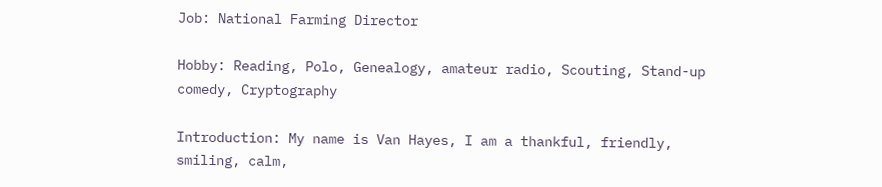Job: National Farming Director

Hobby: Reading, Polo, Genealogy, amateur radio, Scouting, Stand-up comedy, Cryptography

Introduction: My name is Van Hayes, I am a thankful, friendly, smiling, calm,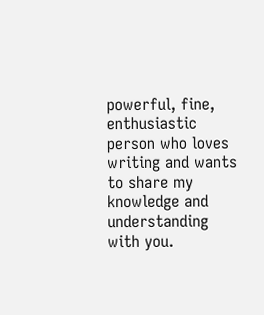powerful, fine, enthusiastic person who loves writing and wants to share my knowledge and understanding with you.